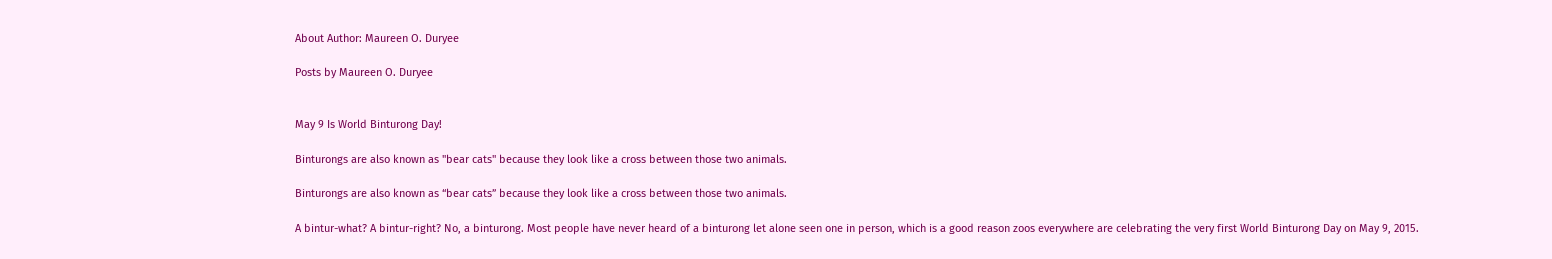About Author: Maureen O. Duryee

Posts by Maureen O. Duryee


May 9 Is World Binturong Day!

Binturongs are also known as "bear cats" because they look like a cross between those two animals.

Binturongs are also known as “bear cats” because they look like a cross between those two animals.

A bintur-what? A bintur-right? No, a binturong. Most people have never heard of a binturong let alone seen one in person, which is a good reason zoos everywhere are celebrating the very first World Binturong Day on May 9, 2015.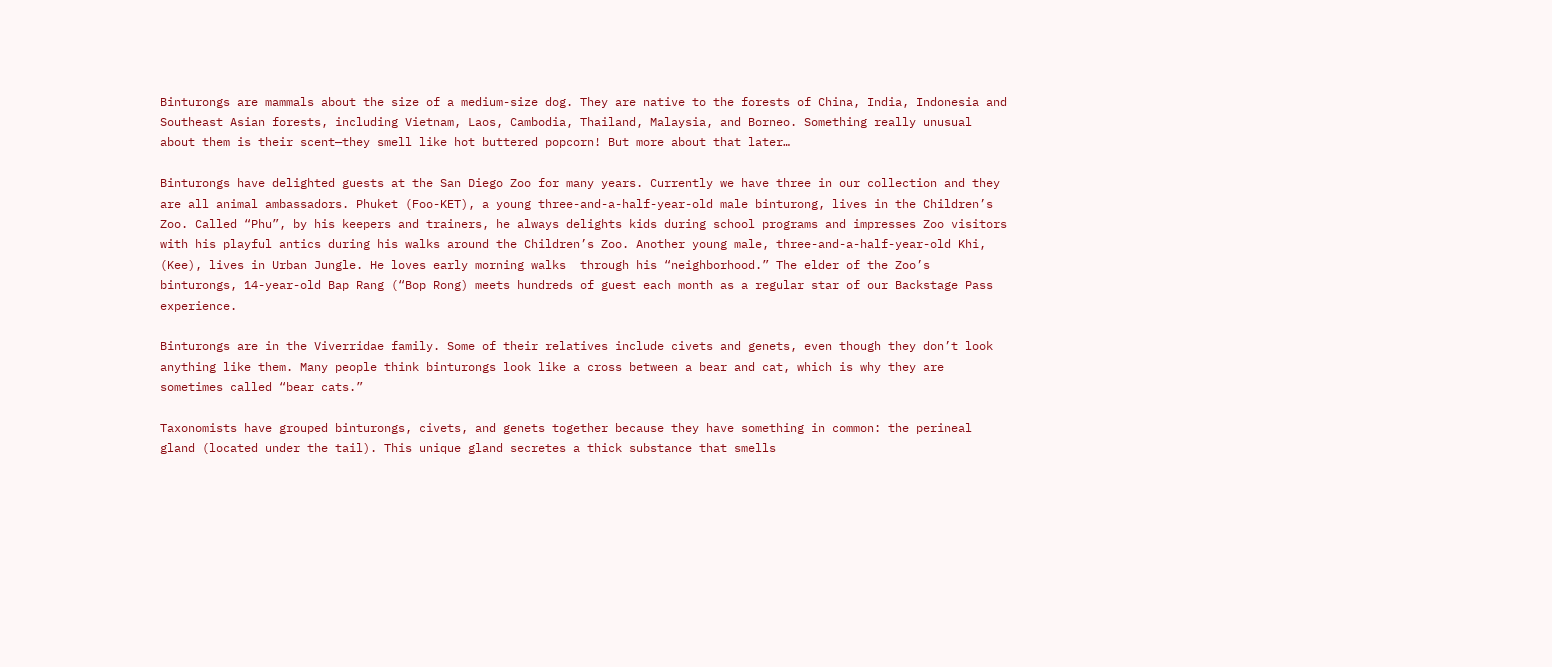Binturongs are mammals about the size of a medium-size dog. They are native to the forests of China, India, Indonesia and Southeast Asian forests, including Vietnam, Laos, Cambodia, Thailand, Malaysia, and Borneo. Something really unusual about them is their scent—they smell like hot buttered popcorn! But more about that later…

Binturongs have delighted guests at the San Diego Zoo for many years. Currently we have three in our collection and they are all animal ambassadors. Phuket (Foo-KET), a young three-and-a-half-year-old male binturong, lives in the Children’s Zoo. Called “Phu”, by his keepers and trainers, he always delights kids during school programs and impresses Zoo visitors with his playful antics during his walks around the Children’s Zoo. Another young male, three-and-a-half-year-old Khi, (Kee), lives in Urban Jungle. He loves early morning walks  through his “neighborhood.” The elder of the Zoo’s binturongs, 14-year-old Bap Rang (“Bop Rong) meets hundreds of guest each month as a regular star of our Backstage Pass experience.

Binturongs are in the Viverridae family. Some of their relatives include civets and genets, even though they don’t look anything like them. Many people think binturongs look like a cross between a bear and cat, which is why they are sometimes called “bear cats.”

Taxonomists have grouped binturongs, civets, and genets together because they have something in common: the perineal gland (located under the tail). This unique gland secretes a thick substance that smells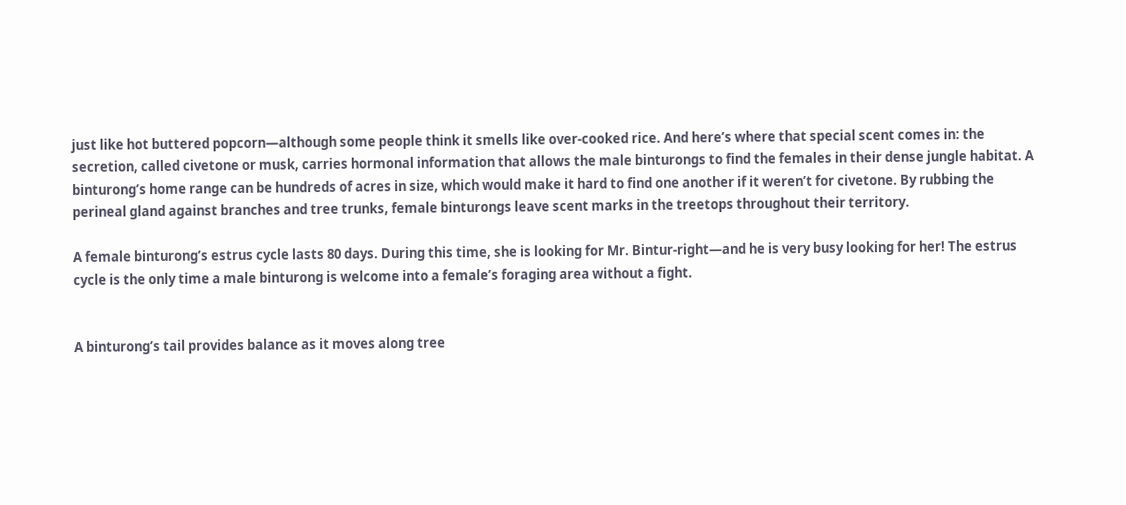just like hot buttered popcorn—although some people think it smells like over-cooked rice. And here’s where that special scent comes in: the secretion, called civetone or musk, carries hormonal information that allows the male binturongs to find the females in their dense jungle habitat. A binturong’s home range can be hundreds of acres in size, which would make it hard to find one another if it weren’t for civetone. By rubbing the perineal gland against branches and tree trunks, female binturongs leave scent marks in the treetops throughout their territory.

A female binturong’s estrus cycle lasts 80 days. During this time, she is looking for Mr. Bintur-right—and he is very busy looking for her! The estrus cycle is the only time a male binturong is welcome into a female’s foraging area without a fight.


A binturong’s tail provides balance as it moves along tree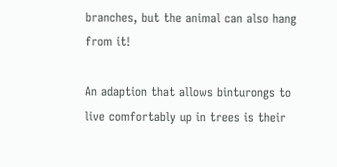branches, but the animal can also hang from it!

An adaption that allows binturongs to live comfortably up in trees is their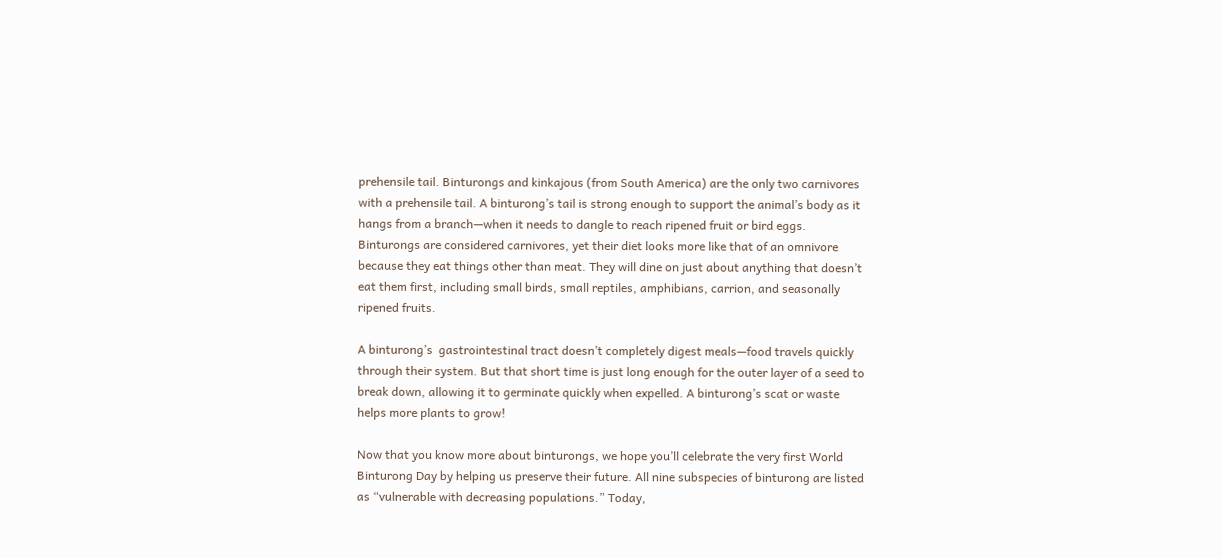prehensile tail. Binturongs and kinkajous (from South America) are the only two carnivores with a prehensile tail. A binturong’s tail is strong enough to support the animal’s body as it hangs from a branch—when it needs to dangle to reach ripened fruit or bird eggs. Binturongs are considered carnivores, yet their diet looks more like that of an omnivore because they eat things other than meat. They will dine on just about anything that doesn’t eat them first, including small birds, small reptiles, amphibians, carrion, and seasonally ripened fruits.

A binturong’s  gastrointestinal tract doesn’t completely digest meals—food travels quickly through their system. But that short time is just long enough for the outer layer of a seed to break down, allowing it to germinate quickly when expelled. A binturong’s scat or waste helps more plants to grow!

Now that you know more about binturongs, we hope you’ll celebrate the very first World Binturong Day by helping us preserve their future. All nine subspecies of binturong are listed as “vulnerable with decreasing populations.” Today,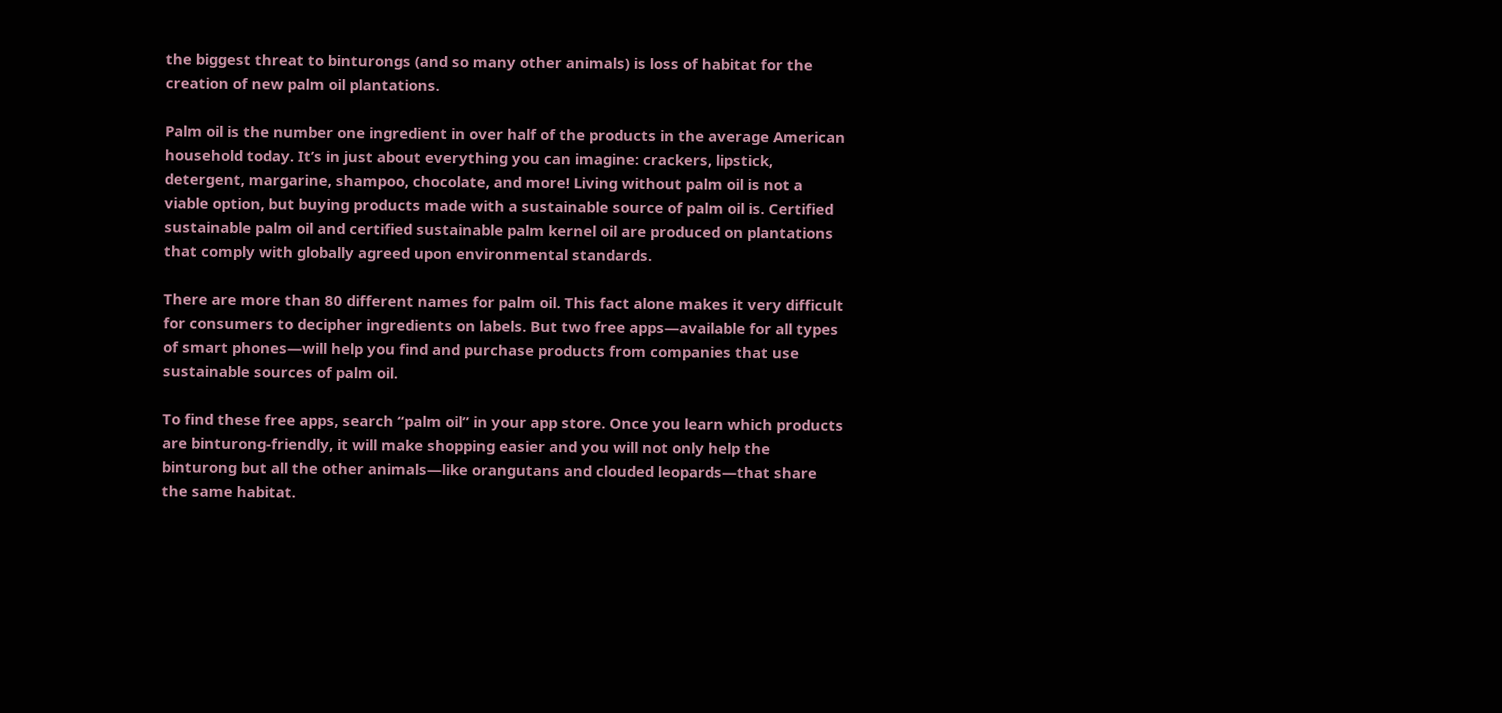the biggest threat to binturongs (and so many other animals) is loss of habitat for the creation of new palm oil plantations.

Palm oil is the number one ingredient in over half of the products in the average American household today. It’s in just about everything you can imagine: crackers, lipstick, detergent, margarine, shampoo, chocolate, and more! Living without palm oil is not a viable option, but buying products made with a sustainable source of palm oil is. Certified sustainable palm oil and certified sustainable palm kernel oil are produced on plantations that comply with globally agreed upon environmental standards.

There are more than 80 different names for palm oil. This fact alone makes it very difficult for consumers to decipher ingredients on labels. But two free apps—available for all types of smart phones—will help you find and purchase products from companies that use sustainable sources of palm oil.

To find these free apps, search “palm oil” in your app store. Once you learn which products are binturong-friendly, it will make shopping easier and you will not only help the binturong but all the other animals—like orangutans and clouded leopards—that share the same habitat.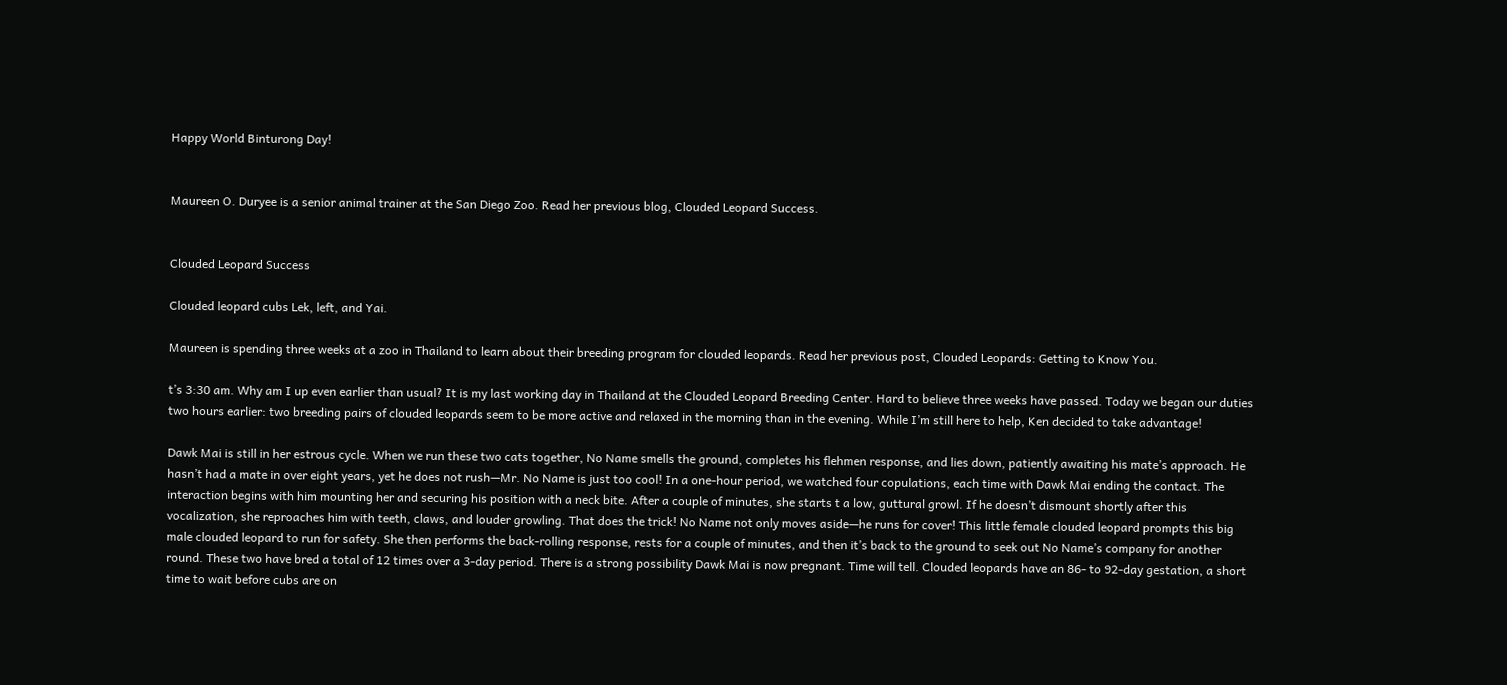Happy World Binturong Day!


Maureen O. Duryee is a senior animal trainer at the San Diego Zoo. Read her previous blog, Clouded Leopard Success.


Clouded Leopard Success

Clouded leopard cubs Lek, left, and Yai.

Maureen is spending three weeks at a zoo in Thailand to learn about their breeding program for clouded leopards. Read her previous post, Clouded Leopards: Getting to Know You.

t’s 3:30 am. Why am I up even earlier than usual? It is my last working day in Thailand at the Clouded Leopard Breeding Center. Hard to believe three weeks have passed. Today we began our duties two hours earlier: two breeding pairs of clouded leopards seem to be more active and relaxed in the morning than in the evening. While I’m still here to help, Ken decided to take advantage!

Dawk Mai is still in her estrous cycle. When we run these two cats together, No Name smells the ground, completes his flehmen response, and lies down, patiently awaiting his mate’s approach. He hasn’t had a mate in over eight years, yet he does not rush—Mr. No Name is just too cool! In a one-hour period, we watched four copulations, each time with Dawk Mai ending the contact. The interaction begins with him mounting her and securing his position with a neck bite. After a couple of minutes, she starts t a low, guttural growl. If he doesn’t dismount shortly after this vocalization, she reproaches him with teeth, claws, and louder growling. That does the trick! No Name not only moves aside—he runs for cover! This little female clouded leopard prompts this big male clouded leopard to run for safety. She then performs the back-rolling response, rests for a couple of minutes, and then it’s back to the ground to seek out No Name’s company for another round. These two have bred a total of 12 times over a 3-day period. There is a strong possibility Dawk Mai is now pregnant. Time will tell. Clouded leopards have an 86- to 92-day gestation, a short time to wait before cubs are on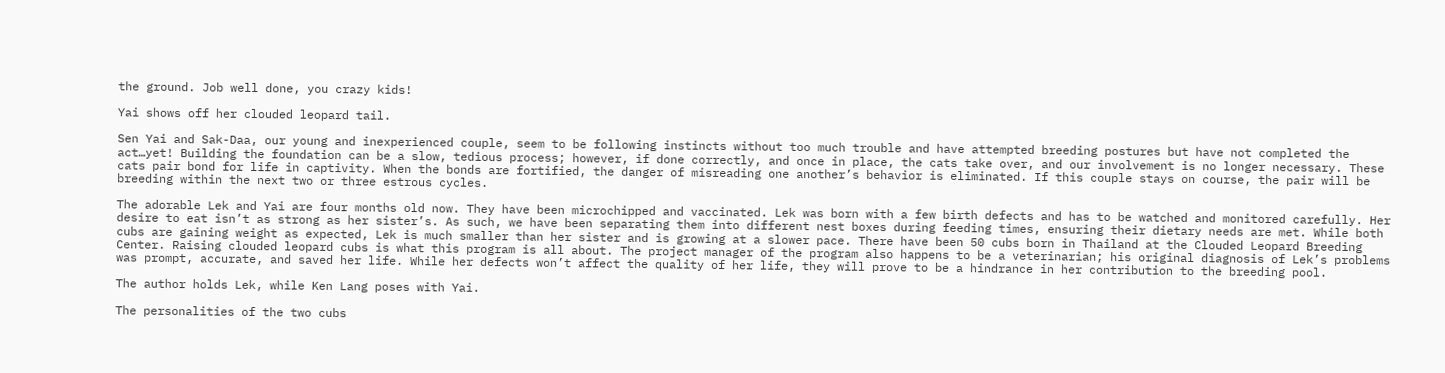the ground. Job well done, you crazy kids!

Yai shows off her clouded leopard tail.

Sen Yai and Sak-Daa, our young and inexperienced couple, seem to be following instincts without too much trouble and have attempted breeding postures but have not completed the act…yet! Building the foundation can be a slow, tedious process; however, if done correctly, and once in place, the cats take over, and our involvement is no longer necessary. These cats pair bond for life in captivity. When the bonds are fortified, the danger of misreading one another’s behavior is eliminated. If this couple stays on course, the pair will be breeding within the next two or three estrous cycles.

The adorable Lek and Yai are four months old now. They have been microchipped and vaccinated. Lek was born with a few birth defects and has to be watched and monitored carefully. Her desire to eat isn’t as strong as her sister’s. As such, we have been separating them into different nest boxes during feeding times, ensuring their dietary needs are met. While both cubs are gaining weight as expected, Lek is much smaller than her sister and is growing at a slower pace. There have been 50 cubs born in Thailand at the Clouded Leopard Breeding Center. Raising clouded leopard cubs is what this program is all about. The project manager of the program also happens to be a veterinarian; his original diagnosis of Lek’s problems was prompt, accurate, and saved her life. While her defects won’t affect the quality of her life, they will prove to be a hindrance in her contribution to the breeding pool.

The author holds Lek, while Ken Lang poses with Yai.

The personalities of the two cubs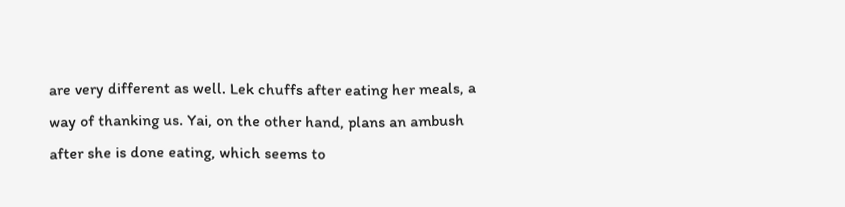are very different as well. Lek chuffs after eating her meals, a way of thanking us. Yai, on the other hand, plans an ambush after she is done eating, which seems to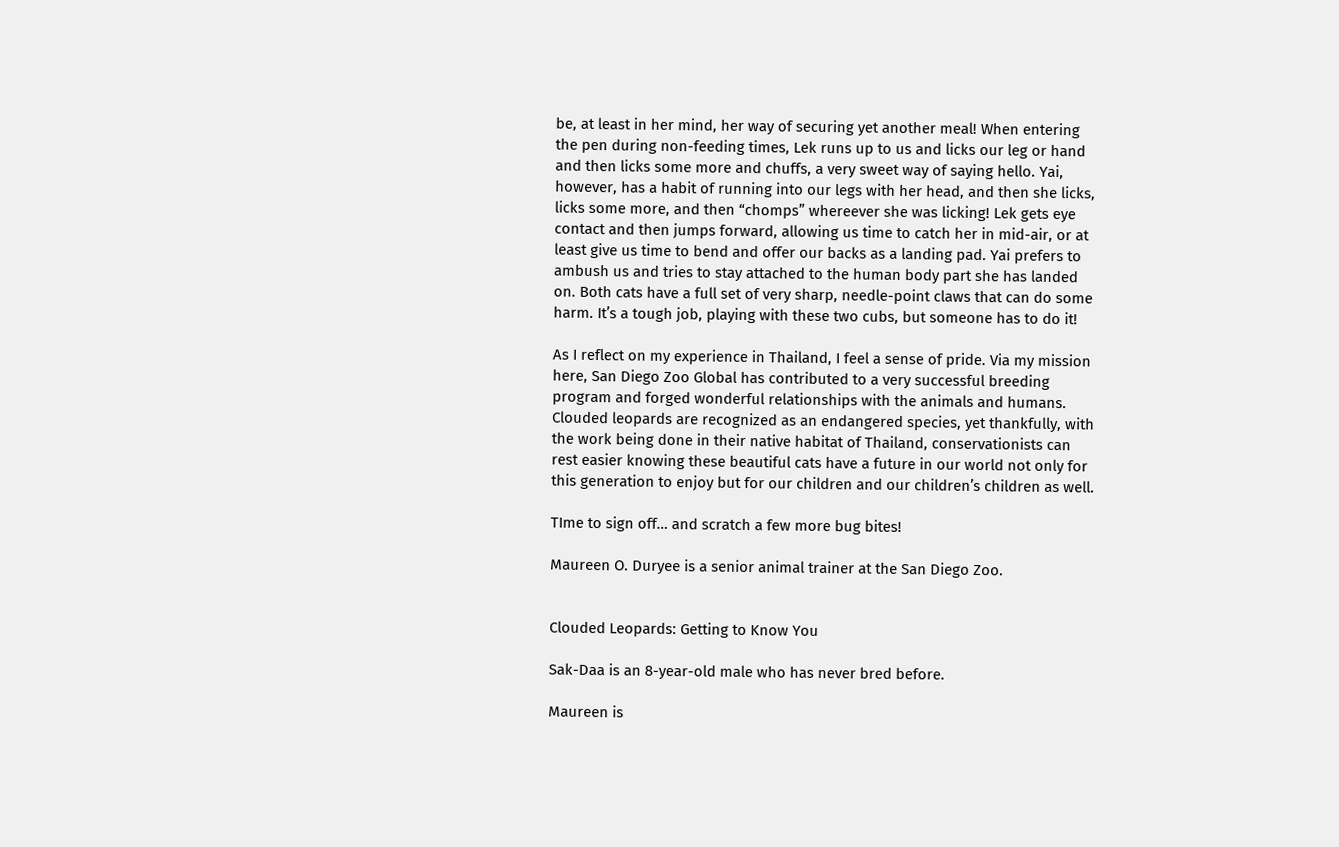be, at least in her mind, her way of securing yet another meal! When entering the pen during non-feeding times, Lek runs up to us and licks our leg or hand and then licks some more and chuffs, a very sweet way of saying hello. Yai, however, has a habit of running into our legs with her head, and then she licks, licks some more, and then “chomps” whereever she was licking! Lek gets eye contact and then jumps forward, allowing us time to catch her in mid-air, or at least give us time to bend and offer our backs as a landing pad. Yai prefers to ambush us and tries to stay attached to the human body part she has landed on. Both cats have a full set of very sharp, needle-point claws that can do some harm. It’s a tough job, playing with these two cubs, but someone has to do it!

As I reflect on my experience in Thailand, I feel a sense of pride. Via my mission here, San Diego Zoo Global has contributed to a very successful breeding program and forged wonderful relationships with the animals and humans. Clouded leopards are recognized as an endangered species, yet thankfully, with the work being done in their native habitat of Thailand, conservationists can rest easier knowing these beautiful cats have a future in our world not only for this generation to enjoy but for our children and our children’s children as well.

TIme to sign off… and scratch a few more bug bites!

Maureen O. Duryee is a senior animal trainer at the San Diego Zoo.


Clouded Leopards: Getting to Know You

Sak-Daa is an 8-year-old male who has never bred before.

Maureen is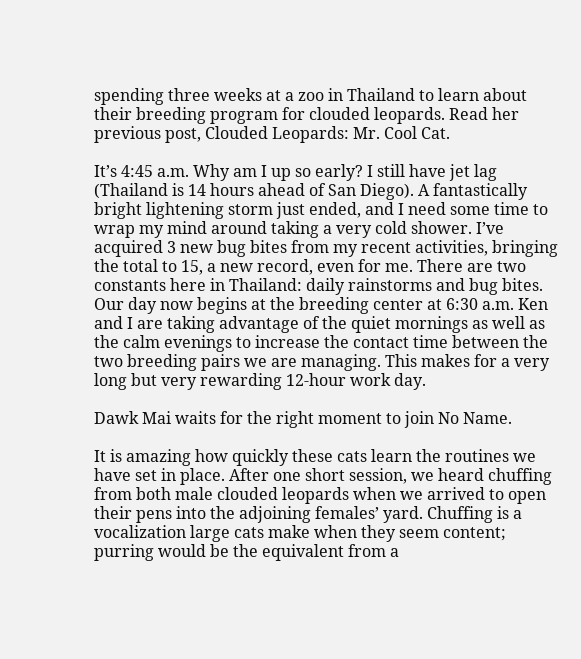spending three weeks at a zoo in Thailand to learn about their breeding program for clouded leopards. Read her previous post, Clouded Leopards: Mr. Cool Cat.

It’s 4:45 a.m. Why am I up so early? I still have jet lag (Thailand is 14 hours ahead of San Diego). A fantastically bright lightening storm just ended, and I need some time to wrap my mind around taking a very cold shower. I’ve acquired 3 new bug bites from my recent activities, bringing the total to 15, a new record, even for me. There are two constants here in Thailand: daily rainstorms and bug bites. Our day now begins at the breeding center at 6:30 a.m. Ken and I are taking advantage of the quiet mornings as well as the calm evenings to increase the contact time between the two breeding pairs we are managing. This makes for a very long but very rewarding 12-hour work day.

Dawk Mai waits for the right moment to join No Name.

It is amazing how quickly these cats learn the routines we have set in place. After one short session, we heard chuffing from both male clouded leopards when we arrived to open their pens into the adjoining females’ yard. Chuffing is a vocalization large cats make when they seem content; purring would be the equivalent from a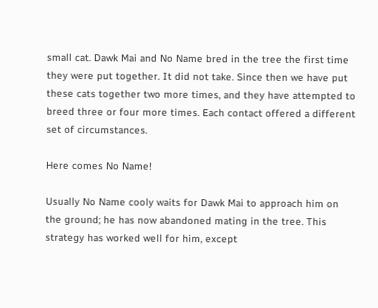small cat. Dawk Mai and No Name bred in the tree the first time they were put together. It did not take. Since then we have put these cats together two more times, and they have attempted to breed three or four more times. Each contact offered a different set of circumstances.

Here comes No Name!

Usually No Name cooly waits for Dawk Mai to approach him on the ground; he has now abandoned mating in the tree. This strategy has worked well for him, except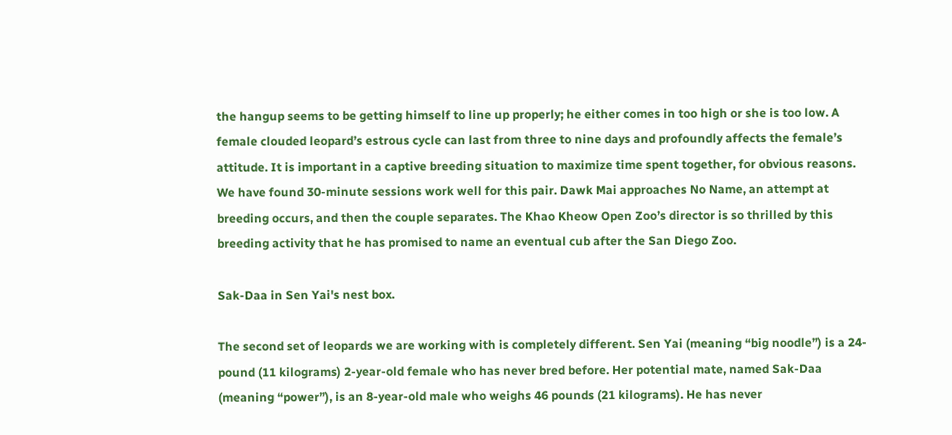the hangup seems to be getting himself to line up properly; he either comes in too high or she is too low. A female clouded leopard’s estrous cycle can last from three to nine days and profoundly affects the female’s attitude. It is important in a captive breeding situation to maximize time spent together, for obvious reasons. We have found 30-minute sessions work well for this pair. Dawk Mai approaches No Name, an attempt at breeding occurs, and then the couple separates. The Khao Kheow Open Zoo’s director is so thrilled by this breeding activity that he has promised to name an eventual cub after the San Diego Zoo.

Sak-Daa in Sen Yai's nest box.

The second set of leopards we are working with is completely different. Sen Yai (meaning “big noodle”) is a 24-pound (11 kilograms) 2-year-old female who has never bred before. Her potential mate, named Sak-Daa (meaning “power”), is an 8-year-old male who weighs 46 pounds (21 kilograms). He has never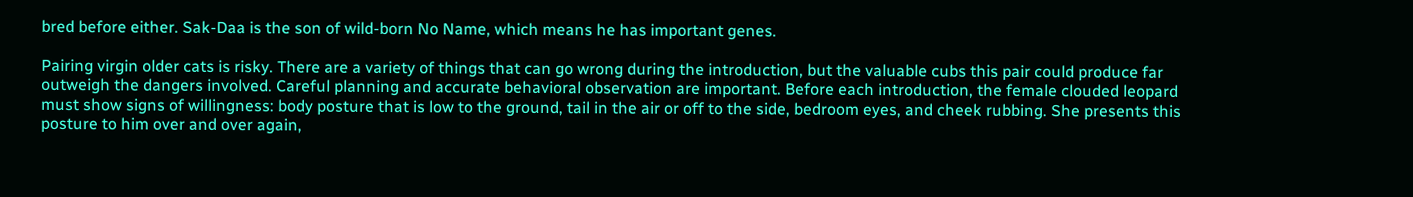bred before either. Sak-Daa is the son of wild-born No Name, which means he has important genes.

Pairing virgin older cats is risky. There are a variety of things that can go wrong during the introduction, but the valuable cubs this pair could produce far outweigh the dangers involved. Careful planning and accurate behavioral observation are important. Before each introduction, the female clouded leopard must show signs of willingness: body posture that is low to the ground, tail in the air or off to the side, bedroom eyes, and cheek rubbing. She presents this posture to him over and over again,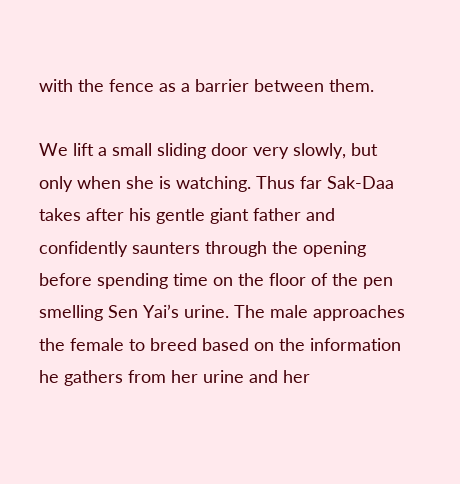with the fence as a barrier between them.

We lift a small sliding door very slowly, but only when she is watching. Thus far Sak-Daa takes after his gentle giant father and confidently saunters through the opening before spending time on the floor of the pen smelling Sen Yai’s urine. The male approaches the female to breed based on the information he gathers from her urine and her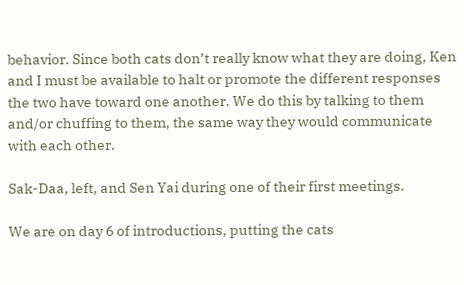behavior. Since both cats don’t really know what they are doing, Ken and I must be available to halt or promote the different responses the two have toward one another. We do this by talking to them and/or chuffing to them, the same way they would communicate with each other.

Sak-Daa, left, and Sen Yai during one of their first meetings.

We are on day 6 of introductions, putting the cats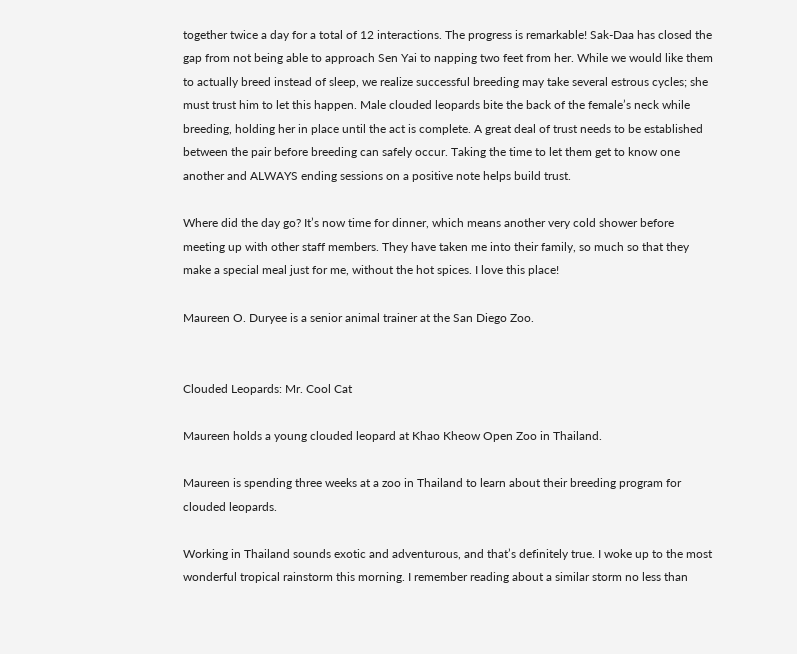together twice a day for a total of 12 interactions. The progress is remarkable! Sak-Daa has closed the gap from not being able to approach Sen Yai to napping two feet from her. While we would like them to actually breed instead of sleep, we realize successful breeding may take several estrous cycles; she must trust him to let this happen. Male clouded leopards bite the back of the female’s neck while breeding, holding her in place until the act is complete. A great deal of trust needs to be established between the pair before breeding can safely occur. Taking the time to let them get to know one another and ALWAYS ending sessions on a positive note helps build trust.

Where did the day go? It’s now time for dinner, which means another very cold shower before meeting up with other staff members. They have taken me into their family, so much so that they make a special meal just for me, without the hot spices. I love this place!

Maureen O. Duryee is a senior animal trainer at the San Diego Zoo.


Clouded Leopards: Mr. Cool Cat

Maureen holds a young clouded leopard at Khao Kheow Open Zoo in Thailand.

Maureen is spending three weeks at a zoo in Thailand to learn about their breeding program for clouded leopards.

Working in Thailand sounds exotic and adventurous, and that’s definitely true. I woke up to the most wonderful tropical rainstorm this morning. I remember reading about a similar storm no less than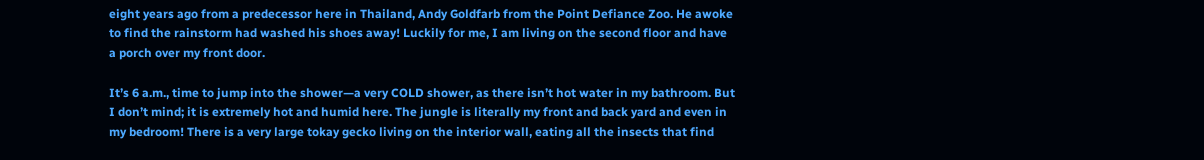eight years ago from a predecessor here in Thailand, Andy Goldfarb from the Point Defiance Zoo. He awoke to find the rainstorm had washed his shoes away! Luckily for me, I am living on the second floor and have a porch over my front door.

It’s 6 a.m., time to jump into the shower—a very COLD shower, as there isn’t hot water in my bathroom. But I don’t mind; it is extremely hot and humid here. The jungle is literally my front and back yard and even in my bedroom! There is a very large tokay gecko living on the interior wall, eating all the insects that find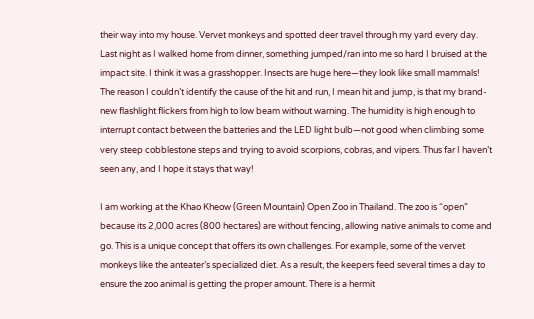their way into my house. Vervet monkeys and spotted deer travel through my yard every day. Last night as I walked home from dinner, something jumped/ran into me so hard I bruised at the impact site. I think it was a grasshopper. Insects are huge here—they look like small mammals! The reason I couldn’t identify the cause of the hit and run, I mean hit and jump, is that my brand-new flashlight flickers from high to low beam without warning. The humidity is high enough to interrupt contact between the batteries and the LED light bulb—not good when climbing some very steep cobblestone steps and trying to avoid scorpions, cobras, and vipers. Thus far I haven’t seen any, and I hope it stays that way!

I am working at the Khao Kheow (Green Mountain) Open Zoo in Thailand. The zoo is “open” because its 2,000 acres (800 hectares) are without fencing, allowing native animals to come and go. This is a unique concept that offers its own challenges. For example, some of the vervet monkeys like the anteater’s specialized diet. As a result, the keepers feed several times a day to ensure the zoo animal is getting the proper amount. There is a hermit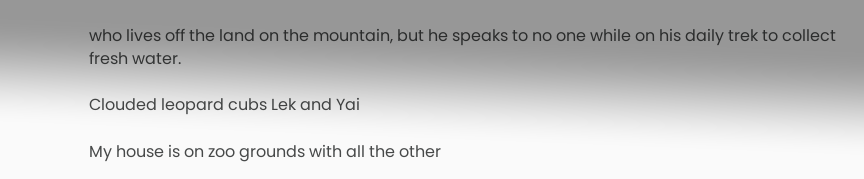who lives off the land on the mountain, but he speaks to no one while on his daily trek to collect fresh water.

Clouded leopard cubs Lek and Yai

My house is on zoo grounds with all the other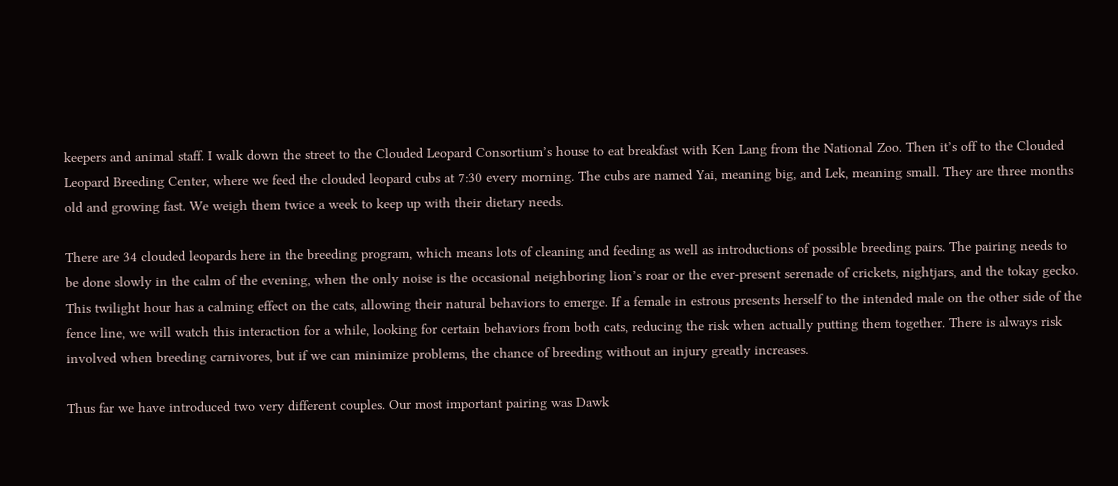keepers and animal staff. I walk down the street to the Clouded Leopard Consortium’s house to eat breakfast with Ken Lang from the National Zoo. Then it’s off to the Clouded Leopard Breeding Center, where we feed the clouded leopard cubs at 7:30 every morning. The cubs are named Yai, meaning big, and Lek, meaning small. They are three months old and growing fast. We weigh them twice a week to keep up with their dietary needs.

There are 34 clouded leopards here in the breeding program, which means lots of cleaning and feeding as well as introductions of possible breeding pairs. The pairing needs to be done slowly in the calm of the evening, when the only noise is the occasional neighboring lion’s roar or the ever-present serenade of crickets, nightjars, and the tokay gecko. This twilight hour has a calming effect on the cats, allowing their natural behaviors to emerge. If a female in estrous presents herself to the intended male on the other side of the fence line, we will watch this interaction for a while, looking for certain behaviors from both cats, reducing the risk when actually putting them together. There is always risk involved when breeding carnivores, but if we can minimize problems, the chance of breeding without an injury greatly increases.

Thus far we have introduced two very different couples. Our most important pairing was Dawk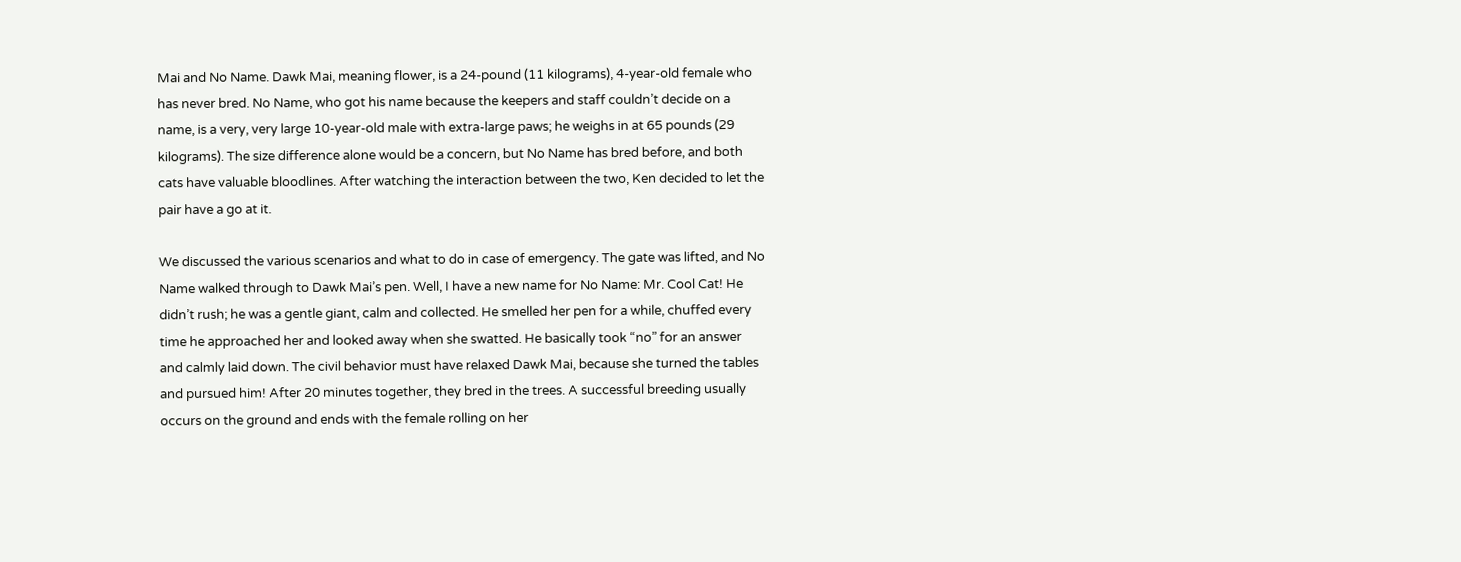Mai and No Name. Dawk Mai, meaning flower, is a 24-pound (11 kilograms), 4-year-old female who has never bred. No Name, who got his name because the keepers and staff couldn’t decide on a name, is a very, very large 10-year-old male with extra-large paws; he weighs in at 65 pounds (29 kilograms). The size difference alone would be a concern, but No Name has bred before, and both cats have valuable bloodlines. After watching the interaction between the two, Ken decided to let the pair have a go at it.

We discussed the various scenarios and what to do in case of emergency. The gate was lifted, and No Name walked through to Dawk Mai’s pen. Well, I have a new name for No Name: Mr. Cool Cat! He didn’t rush; he was a gentle giant, calm and collected. He smelled her pen for a while, chuffed every time he approached her and looked away when she swatted. He basically took “no” for an answer and calmly laid down. The civil behavior must have relaxed Dawk Mai, because she turned the tables and pursued him! After 20 minutes together, they bred in the trees. A successful breeding usually occurs on the ground and ends with the female rolling on her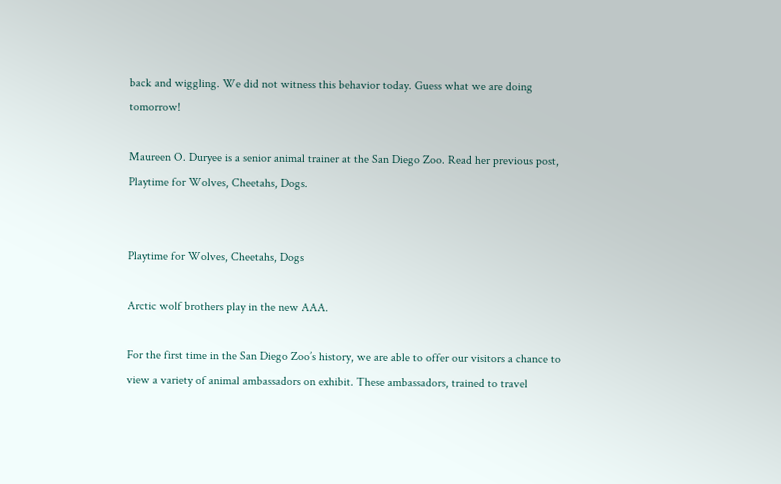back and wiggling. We did not witness this behavior today. Guess what we are doing tomorrow!

Maureen O. Duryee is a senior animal trainer at the San Diego Zoo. Read her previous post, Playtime for Wolves, Cheetahs, Dogs.


Playtime for Wolves, Cheetahs, Dogs

Arctic wolf brothers play in the new AAA.

For the first time in the San Diego Zoo’s history, we are able to offer our visitors a chance to view a variety of animal ambassadors on exhibit. These ambassadors, trained to travel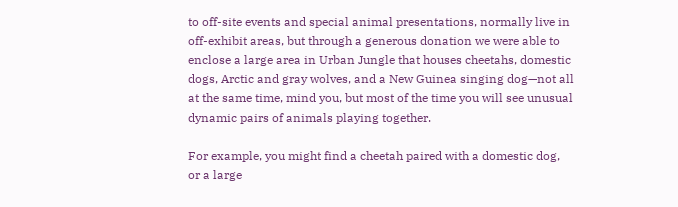to off-site events and special animal presentations, normally live in off-exhibit areas, but through a generous donation we were able to enclose a large area in Urban Jungle that houses cheetahs, domestic dogs, Arctic and gray wolves, and a New Guinea singing dog—not all at the same time, mind you, but most of the time you will see unusual dynamic pairs of animals playing together.

For example, you might find a cheetah paired with a domestic dog, or a large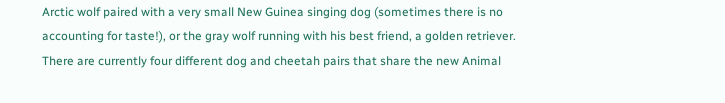Arctic wolf paired with a very small New Guinea singing dog (sometimes there is no accounting for taste!), or the gray wolf running with his best friend, a golden retriever. There are currently four different dog and cheetah pairs that share the new Animal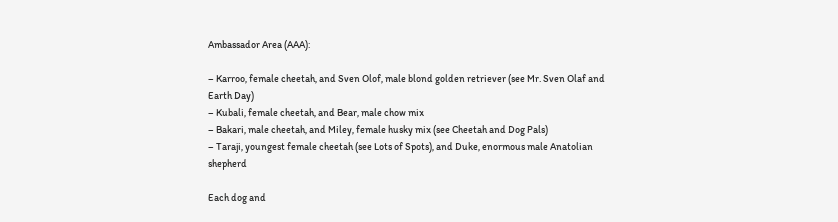Ambassador Area (AAA):

– Karroo, female cheetah, and Sven Olof, male blond golden retriever (see Mr. Sven Olaf and Earth Day)
– Kubali, female cheetah, and Bear, male chow mix
– Bakari, male cheetah, and Miley, female husky mix (see Cheetah and Dog Pals)
– Taraji, youngest female cheetah (see Lots of Spots), and Duke, enormous male Anatolian shepherd

Each dog and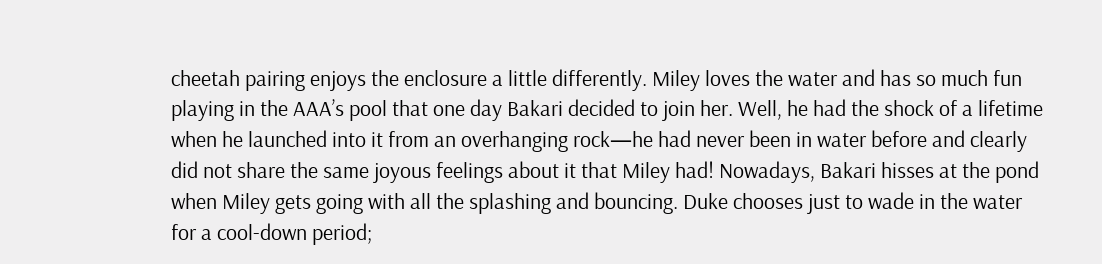cheetah pairing enjoys the enclosure a little differently. Miley loves the water and has so much fun playing in the AAA’s pool that one day Bakari decided to join her. Well, he had the shock of a lifetime when he launched into it from an overhanging rock—he had never been in water before and clearly did not share the same joyous feelings about it that Miley had! Nowadays, Bakari hisses at the pond when Miley gets going with all the splashing and bouncing. Duke chooses just to wade in the water for a cool-down period;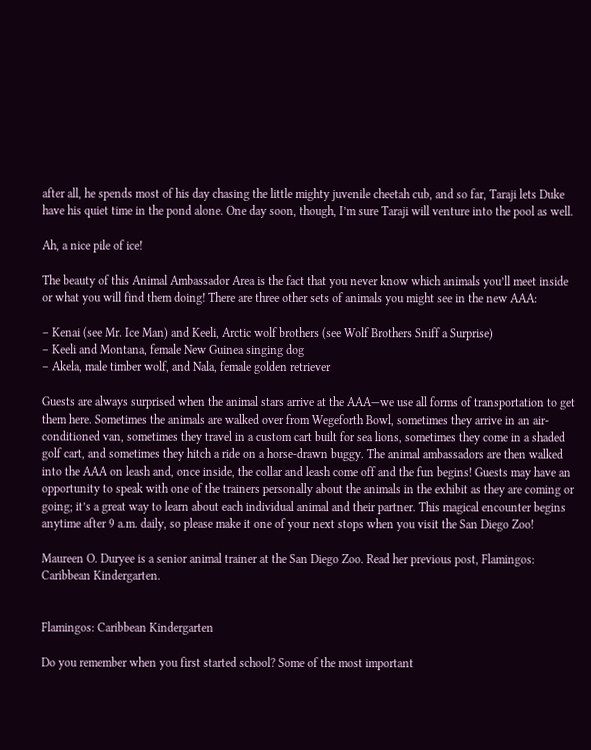after all, he spends most of his day chasing the little mighty juvenile cheetah cub, and so far, Taraji lets Duke have his quiet time in the pond alone. One day soon, though, I’m sure Taraji will venture into the pool as well.

Ah, a nice pile of ice!

The beauty of this Animal Ambassador Area is the fact that you never know which animals you’ll meet inside or what you will find them doing! There are three other sets of animals you might see in the new AAA:

– Kenai (see Mr. Ice Man) and Keeli, Arctic wolf brothers (see Wolf Brothers Sniff a Surprise)
– Keeli and Montana, female New Guinea singing dog
– Akela, male timber wolf, and Nala, female golden retriever

Guests are always surprised when the animal stars arrive at the AAA—we use all forms of transportation to get them here. Sometimes the animals are walked over from Wegeforth Bowl, sometimes they arrive in an air-conditioned van, sometimes they travel in a custom cart built for sea lions, sometimes they come in a shaded golf cart, and sometimes they hitch a ride on a horse-drawn buggy. The animal ambassadors are then walked into the AAA on leash and, once inside, the collar and leash come off and the fun begins! Guests may have an opportunity to speak with one of the trainers personally about the animals in the exhibit as they are coming or going; it’s a great way to learn about each individual animal and their partner. This magical encounter begins anytime after 9 a.m. daily, so please make it one of your next stops when you visit the San Diego Zoo!

Maureen O. Duryee is a senior animal trainer at the San Diego Zoo. Read her previous post, Flamingos: Caribbean Kindergarten.


Flamingos: Caribbean Kindergarten

Do you remember when you first started school? Some of the most important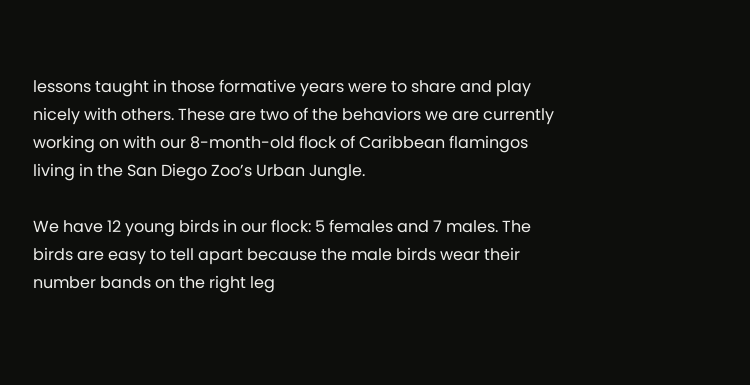lessons taught in those formative years were to share and play nicely with others. These are two of the behaviors we are currently working on with our 8-month-old flock of Caribbean flamingos living in the San Diego Zoo’s Urban Jungle.

We have 12 young birds in our flock: 5 females and 7 males. The birds are easy to tell apart because the male birds wear their number bands on the right leg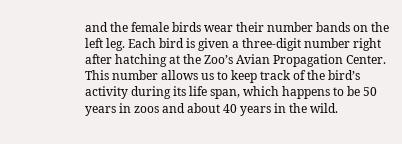and the female birds wear their number bands on the left leg. Each bird is given a three-digit number right after hatching at the Zoo’s Avian Propagation Center. This number allows us to keep track of the bird’s activity during its life span, which happens to be 50 years in zoos and about 40 years in the wild.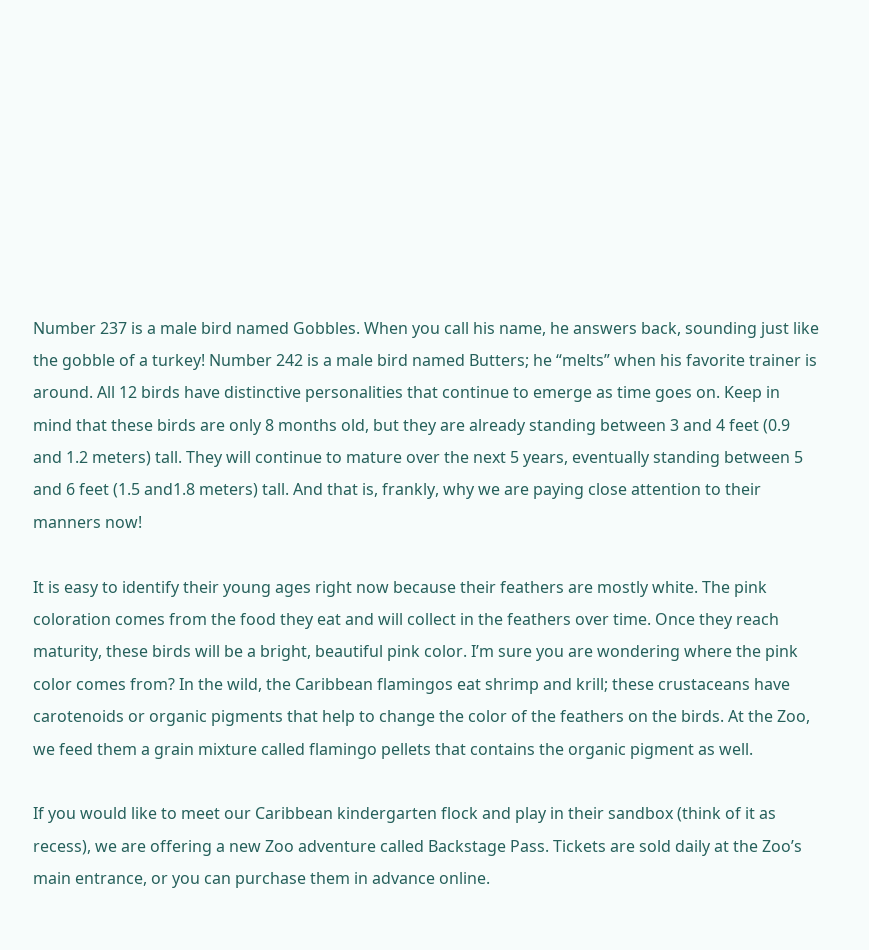Number 237 is a male bird named Gobbles. When you call his name, he answers back, sounding just like the gobble of a turkey! Number 242 is a male bird named Butters; he “melts” when his favorite trainer is around. All 12 birds have distinctive personalities that continue to emerge as time goes on. Keep in mind that these birds are only 8 months old, but they are already standing between 3 and 4 feet (0.9 and 1.2 meters) tall. They will continue to mature over the next 5 years, eventually standing between 5 and 6 feet (1.5 and1.8 meters) tall. And that is, frankly, why we are paying close attention to their manners now!

It is easy to identify their young ages right now because their feathers are mostly white. The pink coloration comes from the food they eat and will collect in the feathers over time. Once they reach maturity, these birds will be a bright, beautiful pink color. I’m sure you are wondering where the pink color comes from? In the wild, the Caribbean flamingos eat shrimp and krill; these crustaceans have carotenoids or organic pigments that help to change the color of the feathers on the birds. At the Zoo, we feed them a grain mixture called flamingo pellets that contains the organic pigment as well.

If you would like to meet our Caribbean kindergarten flock and play in their sandbox (think of it as recess), we are offering a new Zoo adventure called Backstage Pass. Tickets are sold daily at the Zoo’s main entrance, or you can purchase them in advance online.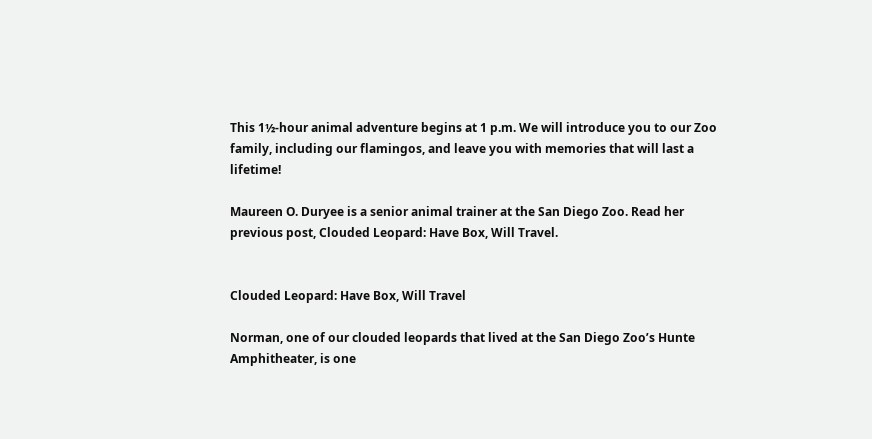This 1½-hour animal adventure begins at 1 p.m. We will introduce you to our Zoo family, including our flamingos, and leave you with memories that will last a lifetime!

Maureen O. Duryee is a senior animal trainer at the San Diego Zoo. Read her previous post, Clouded Leopard: Have Box, Will Travel.


Clouded Leopard: Have Box, Will Travel

Norman, one of our clouded leopards that lived at the San Diego Zoo’s Hunte Amphitheater, is one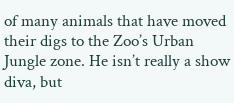of many animals that have moved their digs to the Zoo’s Urban Jungle zone. He isn’t really a show diva, but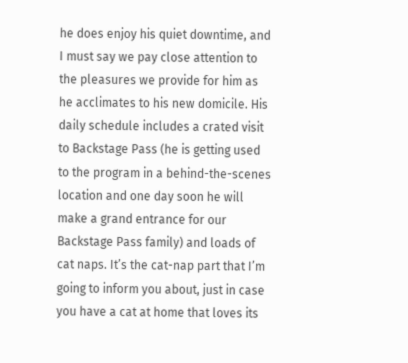he does enjoy his quiet downtime, and I must say we pay close attention to the pleasures we provide for him as he acclimates to his new domicile. His daily schedule includes a crated visit to Backstage Pass (he is getting used to the program in a behind-the-scenes location and one day soon he will make a grand entrance for our Backstage Pass family) and loads of cat naps. It’s the cat-nap part that I’m going to inform you about, just in case you have a cat at home that loves its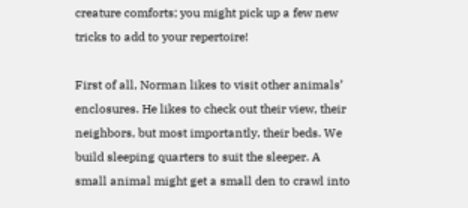creature comforts; you might pick up a few new tricks to add to your repertoire!

First of all, Norman likes to visit other animals’ enclosures. He likes to check out their view, their neighbors, but most importantly, their beds. We build sleeping quarters to suit the sleeper. A small animal might get a small den to crawl into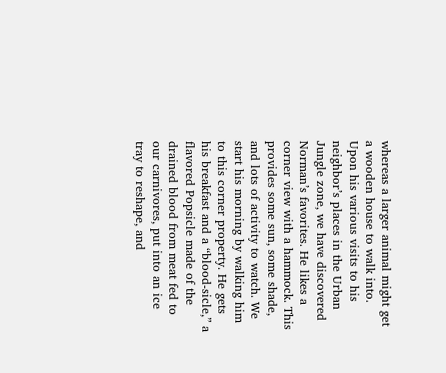whereas a larger animal might get a wooden house to walk into. Upon his various visits to his neighbor’s places in the Urban Jungle zone, we have discovered Norman’s favorites. He likes a corner view with a hammock. This provides some sun, some shade, and lots of activity to watch. We start his morning by walking him to this corner property. He gets his breakfast and a “blood-sicle,” a flavored Popsicle made of the drained blood from meat fed to our carnivores, put into an ice tray to reshape, and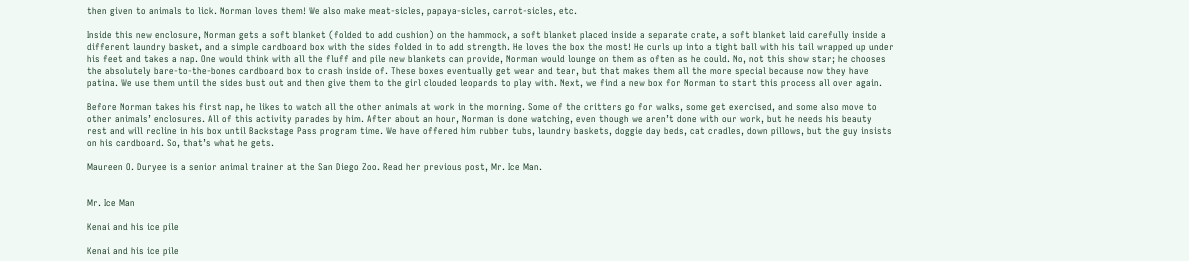then given to animals to lick. Norman loves them! We also make meat-sicles, papaya-sicles, carrot-sicles, etc.

Inside this new enclosure, Norman gets a soft blanket (folded to add cushion) on the hammock, a soft blanket placed inside a separate crate, a soft blanket laid carefully inside a different laundry basket, and a simple cardboard box with the sides folded in to add strength. He loves the box the most! He curls up into a tight ball with his tail wrapped up under his feet and takes a nap. One would think with all the fluff and pile new blankets can provide, Norman would lounge on them as often as he could. No, not this show star; he chooses the absolutely bare-to-the-bones cardboard box to crash inside of. These boxes eventually get wear and tear, but that makes them all the more special because now they have patina. We use them until the sides bust out and then give them to the girl clouded leopards to play with. Next, we find a new box for Norman to start this process all over again.

Before Norman takes his first nap, he likes to watch all the other animals at work in the morning. Some of the critters go for walks, some get exercised, and some also move to other animals’ enclosures. All of this activity parades by him. After about an hour, Norman is done watching, even though we aren’t done with our work, but he needs his beauty rest and will recline in his box until Backstage Pass program time. We have offered him rubber tubs, laundry baskets, doggie day beds, cat cradles, down pillows, but the guy insists on his cardboard. So, that’s what he gets.

Maureen O. Duryee is a senior animal trainer at the San Diego Zoo. Read her previous post, Mr. Ice Man.


Mr. Ice Man

Kenai and his ice pile

Kenai and his ice pile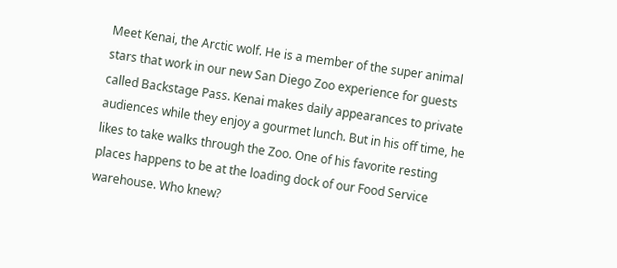Meet Kenai, the Arctic wolf. He is a member of the super animal stars that work in our new San Diego Zoo experience for guests called Backstage Pass. Kenai makes daily appearances to private audiences while they enjoy a gourmet lunch. But in his off time, he likes to take walks through the Zoo. One of his favorite resting places happens to be at the loading dock of our Food Service warehouse. Who knew?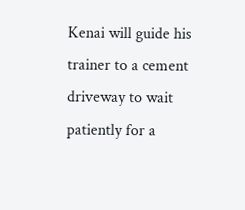Kenai will guide his trainer to a cement driveway to wait patiently for a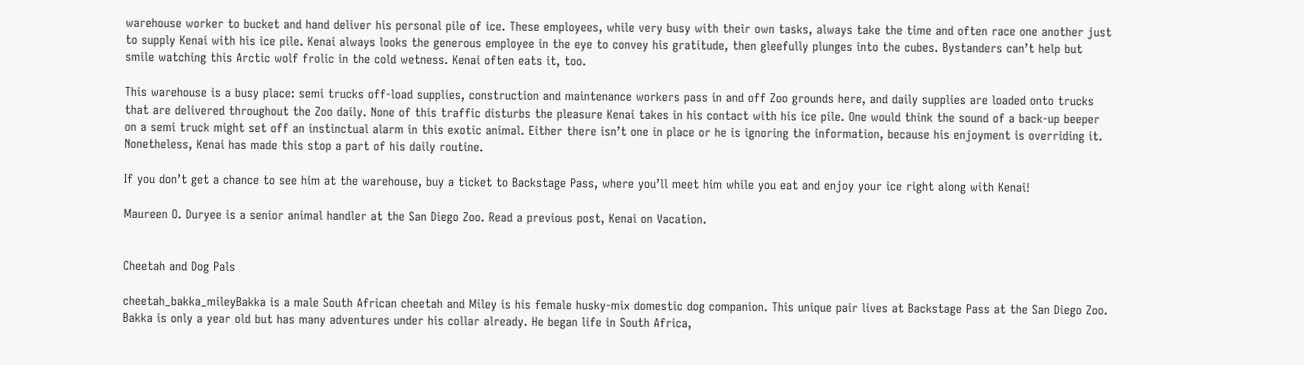warehouse worker to bucket and hand deliver his personal pile of ice. These employees, while very busy with their own tasks, always take the time and often race one another just to supply Kenai with his ice pile. Kenai always looks the generous employee in the eye to convey his gratitude, then gleefully plunges into the cubes. Bystanders can’t help but smile watching this Arctic wolf frolic in the cold wetness. Kenai often eats it, too.

This warehouse is a busy place: semi trucks off-load supplies, construction and maintenance workers pass in and off Zoo grounds here, and daily supplies are loaded onto trucks that are delivered throughout the Zoo daily. None of this traffic disturbs the pleasure Kenai takes in his contact with his ice pile. One would think the sound of a back-up beeper on a semi truck might set off an instinctual alarm in this exotic animal. Either there isn’t one in place or he is ignoring the information, because his enjoyment is overriding it. Nonetheless, Kenai has made this stop a part of his daily routine.

If you don’t get a chance to see him at the warehouse, buy a ticket to Backstage Pass, where you’ll meet him while you eat and enjoy your ice right along with Kenai!

Maureen O. Duryee is a senior animal handler at the San Diego Zoo. Read a previous post, Kenai on Vacation.


Cheetah and Dog Pals

cheetah_bakka_mileyBakka is a male South African cheetah and Miley is his female husky-mix domestic dog companion. This unique pair lives at Backstage Pass at the San Diego Zoo. Bakka is only a year old but has many adventures under his collar already. He began life in South Africa,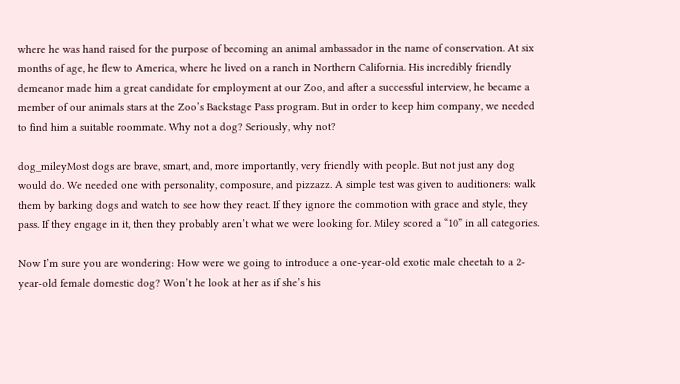where he was hand raised for the purpose of becoming an animal ambassador in the name of conservation. At six months of age, he flew to America, where he lived on a ranch in Northern California. His incredibly friendly demeanor made him a great candidate for employment at our Zoo, and after a successful interview, he became a member of our animals stars at the Zoo’s Backstage Pass program. But in order to keep him company, we needed to find him a suitable roommate. Why not a dog? Seriously, why not?

dog_mileyMost dogs are brave, smart, and, more importantly, very friendly with people. But not just any dog would do. We needed one with personality, composure, and pizzazz. A simple test was given to auditioners: walk them by barking dogs and watch to see how they react. If they ignore the commotion with grace and style, they pass. If they engage in it, then they probably aren’t what we were looking for. Miley scored a “10” in all categories.

Now I’m sure you are wondering: How were we going to introduce a one-year-old exotic male cheetah to a 2-year-old female domestic dog? Won’t he look at her as if she’s his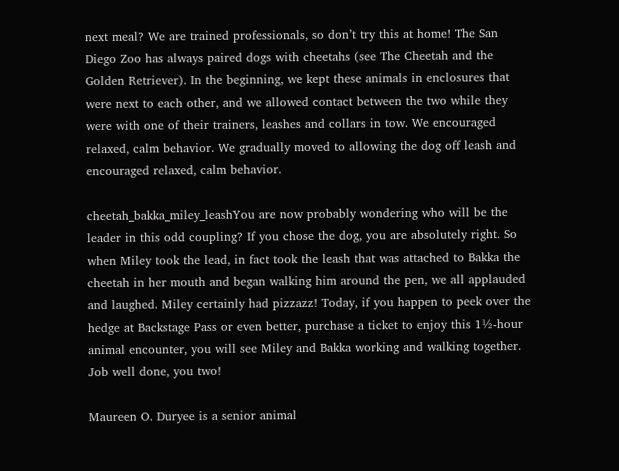next meal? We are trained professionals, so don’t try this at home! The San Diego Zoo has always paired dogs with cheetahs (see The Cheetah and the Golden Retriever). In the beginning, we kept these animals in enclosures that were next to each other, and we allowed contact between the two while they were with one of their trainers, leashes and collars in tow. We encouraged relaxed, calm behavior. We gradually moved to allowing the dog off leash and encouraged relaxed, calm behavior.

cheetah_bakka_miley_leashYou are now probably wondering who will be the leader in this odd coupling? If you chose the dog, you are absolutely right. So when Miley took the lead, in fact took the leash that was attached to Bakka the cheetah in her mouth and began walking him around the pen, we all applauded and laughed. Miley certainly had pizzazz! Today, if you happen to peek over the hedge at Backstage Pass or even better, purchase a ticket to enjoy this 1½-hour animal encounter, you will see Miley and Bakka working and walking together. Job well done, you two!

Maureen O. Duryee is a senior animal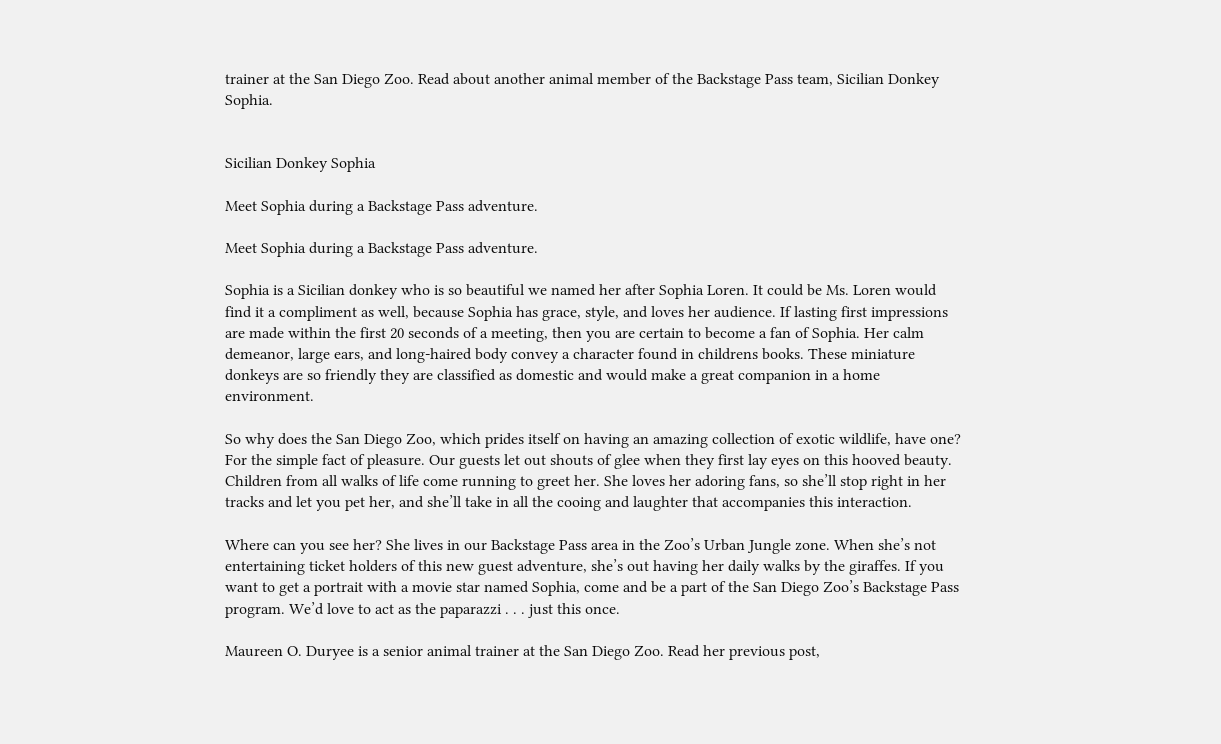trainer at the San Diego Zoo. Read about another animal member of the Backstage Pass team, Sicilian Donkey Sophia.


Sicilian Donkey Sophia

Meet Sophia during a Backstage Pass adventure.

Meet Sophia during a Backstage Pass adventure.

Sophia is a Sicilian donkey who is so beautiful we named her after Sophia Loren. It could be Ms. Loren would find it a compliment as well, because Sophia has grace, style, and loves her audience. If lasting first impressions are made within the first 20 seconds of a meeting, then you are certain to become a fan of Sophia. Her calm demeanor, large ears, and long-haired body convey a character found in childrens books. These miniature donkeys are so friendly they are classified as domestic and would make a great companion in a home environment.

So why does the San Diego Zoo, which prides itself on having an amazing collection of exotic wildlife, have one? For the simple fact of pleasure. Our guests let out shouts of glee when they first lay eyes on this hooved beauty. Children from all walks of life come running to greet her. She loves her adoring fans, so she’ll stop right in her tracks and let you pet her, and she’ll take in all the cooing and laughter that accompanies this interaction.

Where can you see her? She lives in our Backstage Pass area in the Zoo’s Urban Jungle zone. When she’s not entertaining ticket holders of this new guest adventure, she’s out having her daily walks by the giraffes. If you want to get a portrait with a movie star named Sophia, come and be a part of the San Diego Zoo’s Backstage Pass program. We’d love to act as the paparazzi . . . just this once.

Maureen O. Duryee is a senior animal trainer at the San Diego Zoo. Read her previous post,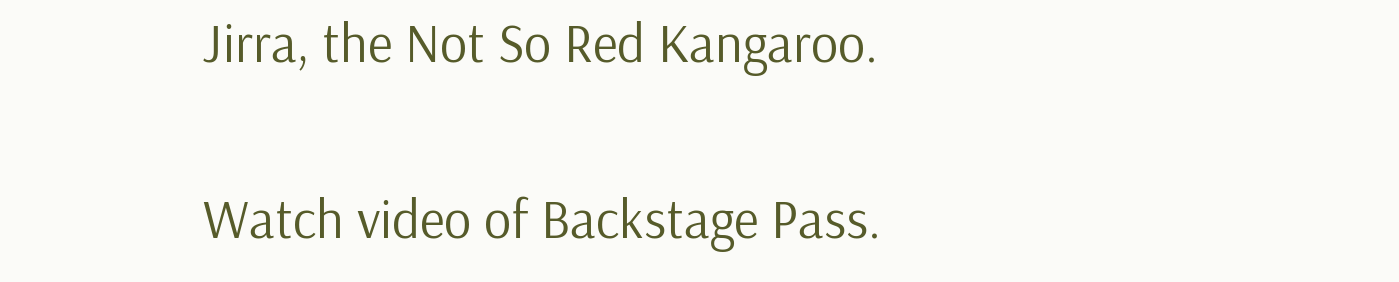Jirra, the Not So Red Kangaroo.

Watch video of Backstage Pass.